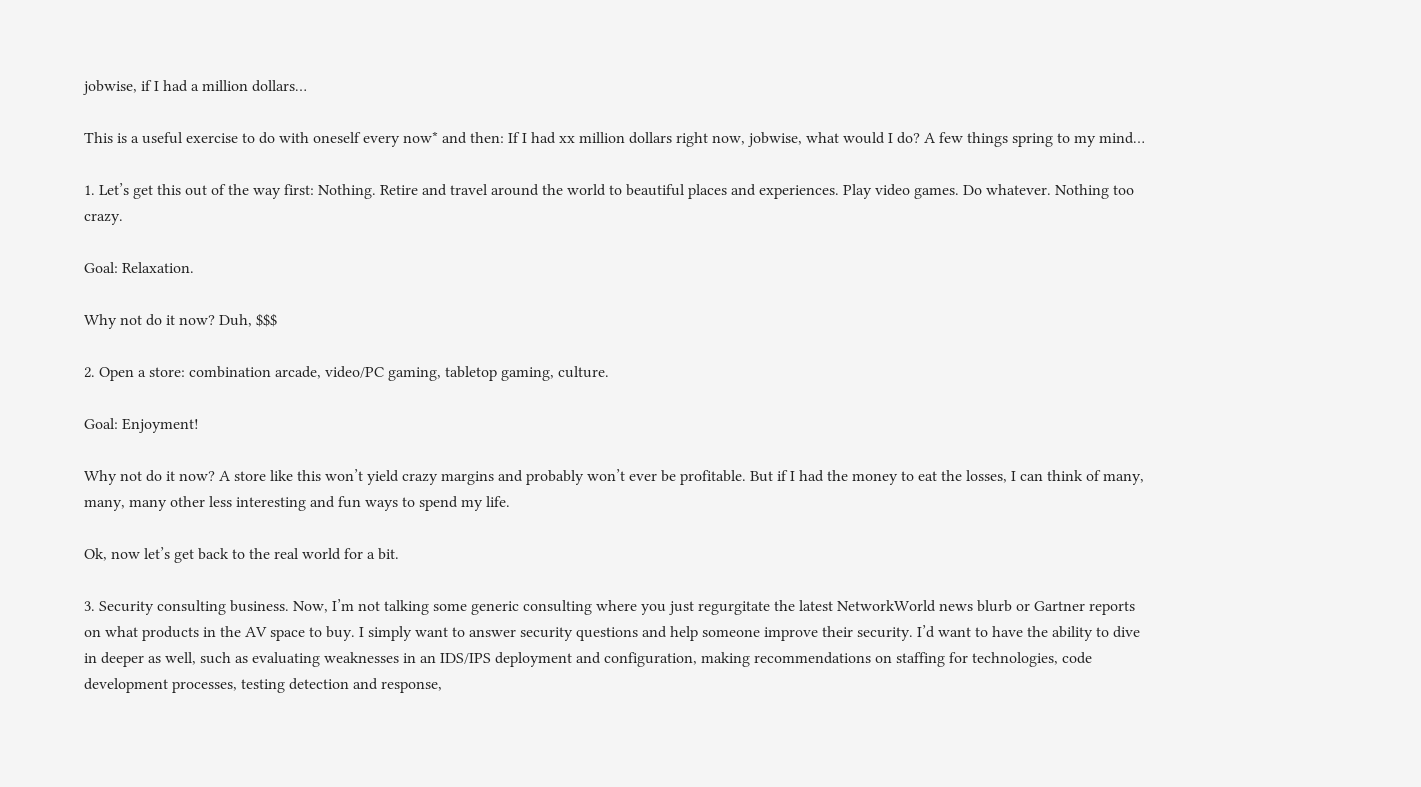jobwise, if I had a million dollars…

This is a useful exercise to do with oneself every now* and then: If I had xx million dollars right now, jobwise, what would I do? A few things spring to my mind…

1. Let’s get this out of the way first: Nothing. Retire and travel around the world to beautiful places and experiences. Play video games. Do whatever. Nothing too crazy.

Goal: Relaxation.

Why not do it now? Duh, $$$

2. Open a store: combination arcade, video/PC gaming, tabletop gaming, culture.

Goal: Enjoyment!

Why not do it now? A store like this won’t yield crazy margins and probably won’t ever be profitable. But if I had the money to eat the losses, I can think of many, many, many other less interesting and fun ways to spend my life.

Ok, now let’s get back to the real world for a bit.

3. Security consulting business. Now, I’m not talking some generic consulting where you just regurgitate the latest NetworkWorld news blurb or Gartner reports on what products in the AV space to buy. I simply want to answer security questions and help someone improve their security. I’d want to have the ability to dive in deeper as well, such as evaluating weaknesses in an IDS/IPS deployment and configuration, making recommendations on staffing for technologies, code development processes, testing detection and response,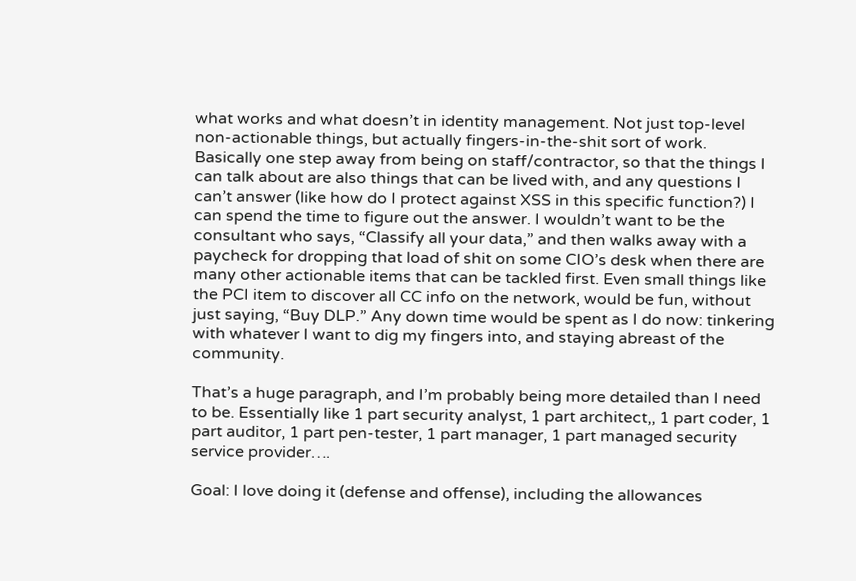what works and what doesn’t in identity management. Not just top-level non-actionable things, but actually fingers-in-the-shit sort of work. Basically one step away from being on staff/contractor, so that the things I can talk about are also things that can be lived with, and any questions I can’t answer (like how do I protect against XSS in this specific function?) I can spend the time to figure out the answer. I wouldn’t want to be the consultant who says, “Classify all your data,” and then walks away with a paycheck for dropping that load of shit on some CIO’s desk when there are many other actionable items that can be tackled first. Even small things like the PCI item to discover all CC info on the network, would be fun, without just saying, “Buy DLP.” Any down time would be spent as I do now: tinkering with whatever I want to dig my fingers into, and staying abreast of the community.

That’s a huge paragraph, and I’m probably being more detailed than I need to be. Essentially like 1 part security analyst, 1 part architect,, 1 part coder, 1 part auditor, 1 part pen-tester, 1 part manager, 1 part managed security service provider….

Goal: I love doing it (defense and offense), including the allowances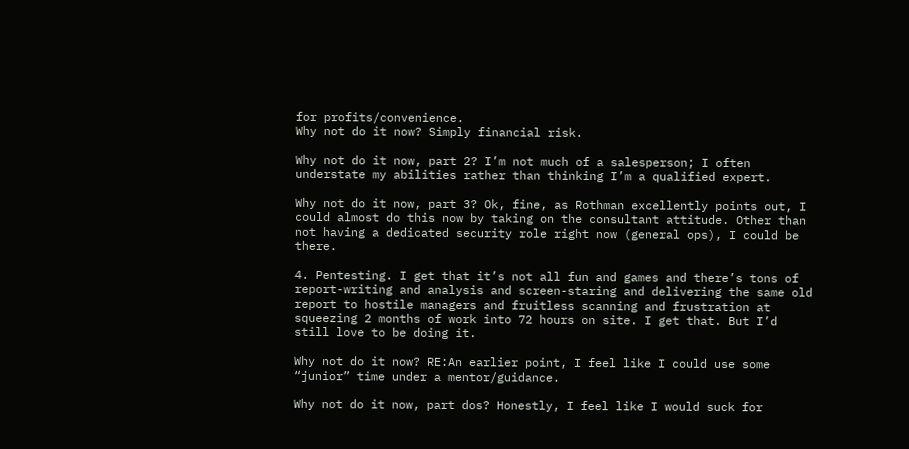for profits/convenience.
Why not do it now? Simply financial risk.

Why not do it now, part 2? I’m not much of a salesperson; I often understate my abilities rather than thinking I’m a qualified expert.

Why not do it now, part 3? Ok, fine, as Rothman excellently points out, I could almost do this now by taking on the consultant attitude. Other than not having a dedicated security role right now (general ops), I could be there.

4. Pentesting. I get that it’s not all fun and games and there’s tons of report-writing and analysis and screen-staring and delivering the same old report to hostile managers and fruitless scanning and frustration at squeezing 2 months of work into 72 hours on site. I get that. But I’d still love to be doing it.

Why not do it now? RE:An earlier point, I feel like I could use some “junior” time under a mentor/guidance.

Why not do it now, part dos? Honestly, I feel like I would suck for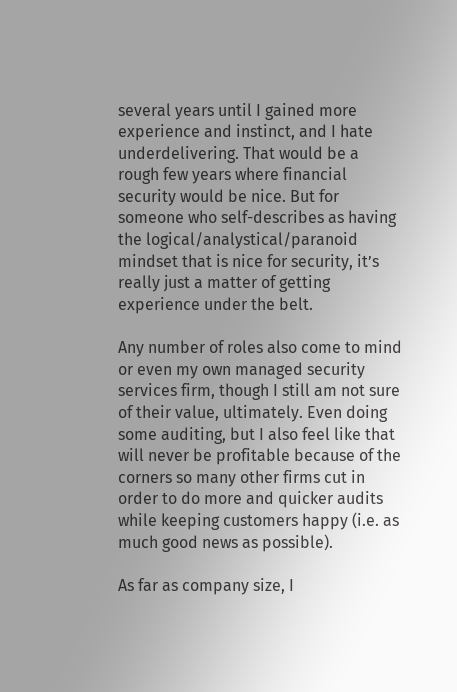several years until I gained more experience and instinct, and I hate underdelivering. That would be a rough few years where financial security would be nice. But for someone who self-describes as having the logical/analystical/paranoid mindset that is nice for security, it’s really just a matter of getting experience under the belt.

Any number of roles also come to mind or even my own managed security services firm, though I still am not sure of their value, ultimately. Even doing some auditing, but I also feel like that will never be profitable because of the corners so many other firms cut in order to do more and quicker audits while keeping customers happy (i.e. as much good news as possible).

As far as company size, I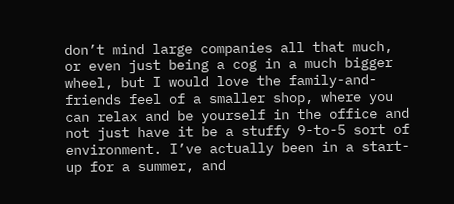don’t mind large companies all that much, or even just being a cog in a much bigger wheel, but I would love the family-and-friends feel of a smaller shop, where you can relax and be yourself in the office and not just have it be a stuffy 9-to-5 sort of environment. I’ve actually been in a start-up for a summer, and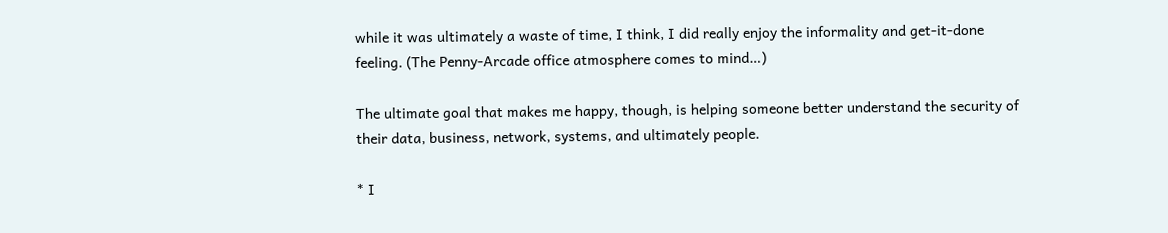while it was ultimately a waste of time, I think, I did really enjoy the informality and get-it-done feeling. (The Penny-Arcade office atmosphere comes to mind…)

The ultimate goal that makes me happy, though, is helping someone better understand the security of their data, business, network, systems, and ultimately people.

* I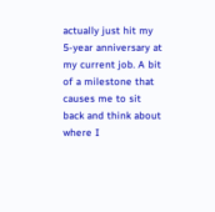actually just hit my 5-year anniversary at my current job. A bit of a milestone that causes me to sit back and think about where I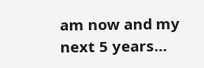am now and my next 5 years…